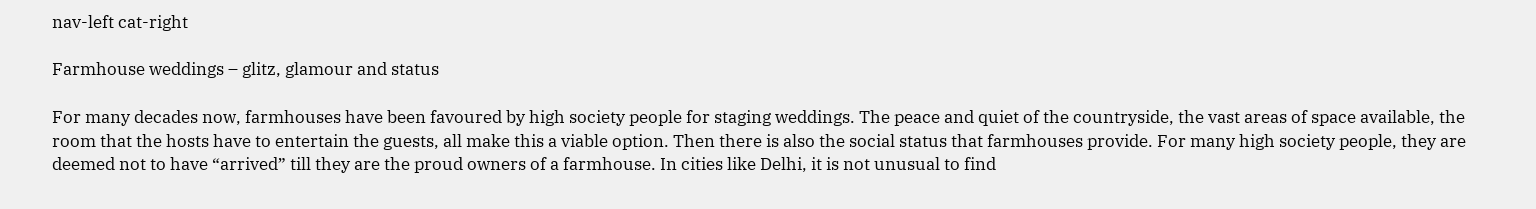nav-left cat-right

Farmhouse weddings – glitz, glamour and status

For many decades now, farmhouses have been favoured by high society people for staging weddings. The peace and quiet of the countryside, the vast areas of space available, the room that the hosts have to entertain the guests, all make this a viable option. Then there is also the social status that farmhouses provide. For many high society people, they are deemed not to have “arrived” till they are the proud owners of a farmhouse. In cities like Delhi, it is not unusual to find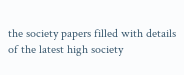the society papers filled with details of the latest high society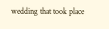wedding that took place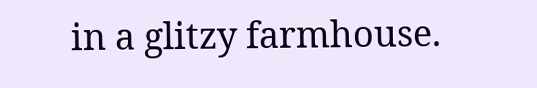in a glitzy farmhouse.